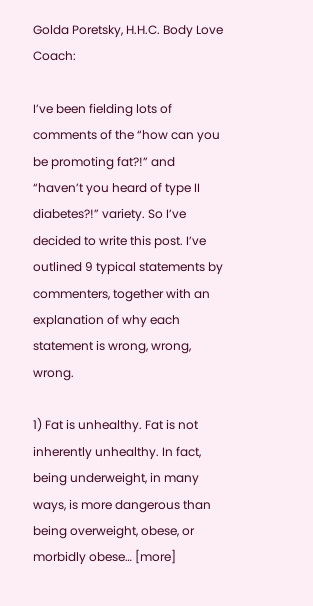Golda Poretsky, H.H.C. Body Love Coach:

I’ve been fielding lots of comments of the “how can you be promoting fat?!” and “haven’t you heard of type II diabetes?!” variety. So I’ve decided to write this post. I’ve outlined 9 typical statements by commenters, together with an explanation of why each statement is wrong, wrong, wrong.

1) Fat is unhealthy. Fat is not inherently unhealthy. In fact, being underweight, in many ways, is more dangerous than being overweight, obese, or morbidly obese… [more]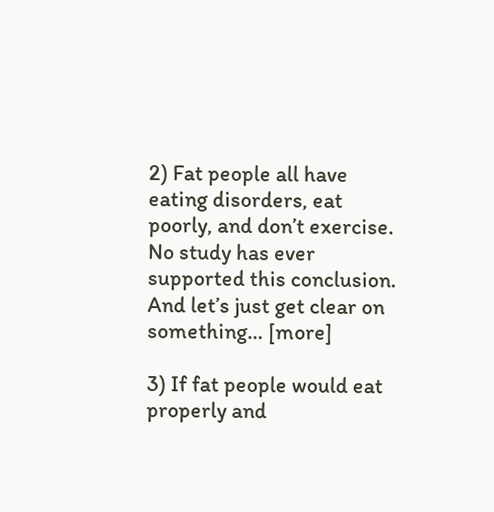2) Fat people all have eating disorders, eat poorly, and don’t exercise. No study has ever supported this conclusion. And let’s just get clear on something… [more]

3) If fat people would eat properly and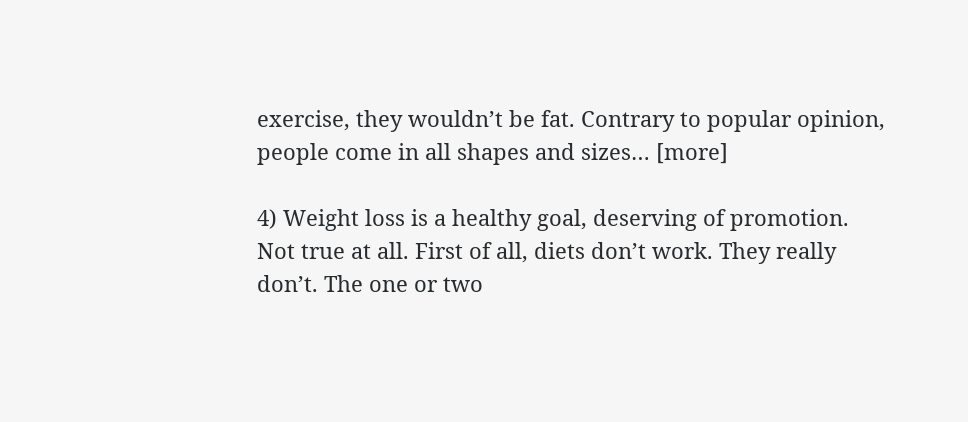exercise, they wouldn’t be fat. Contrary to popular opinion, people come in all shapes and sizes… [more]

4) Weight loss is a healthy goal, deserving of promotion. Not true at all. First of all, diets don’t work. They really don’t. The one or two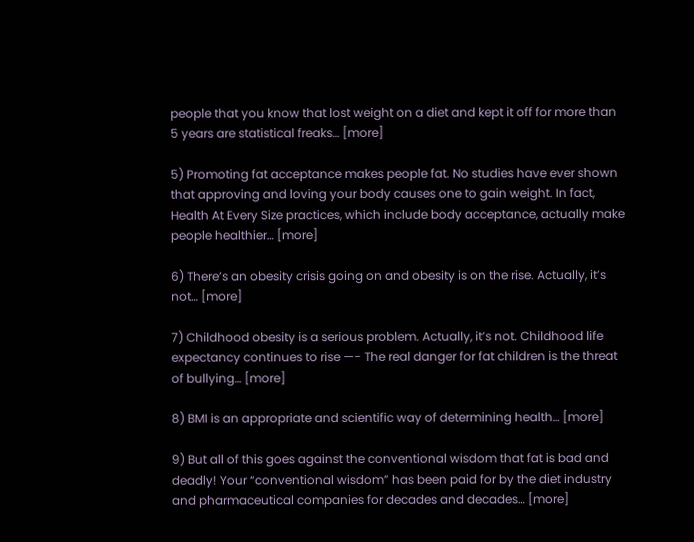people that you know that lost weight on a diet and kept it off for more than 5 years are statistical freaks… [more]

5) Promoting fat acceptance makes people fat. No studies have ever shown that approving and loving your body causes one to gain weight. In fact, Health At Every Size practices, which include body acceptance, actually make people healthier… [more]

6) There’s an obesity crisis going on and obesity is on the rise. Actually, it’s not… [more]

7) Childhood obesity is a serious problem. Actually, it’s not. Childhood life expectancy continues to rise —- The real danger for fat children is the threat of bullying… [more]

8) BMI is an appropriate and scientific way of determining health… [more]

9) But all of this goes against the conventional wisdom that fat is bad and deadly! Your “conventional wisdom” has been paid for by the diet industry and pharmaceutical companies for decades and decades… [more]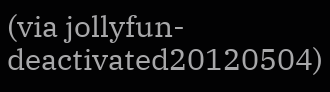(via jollyfun-deactivated20120504)